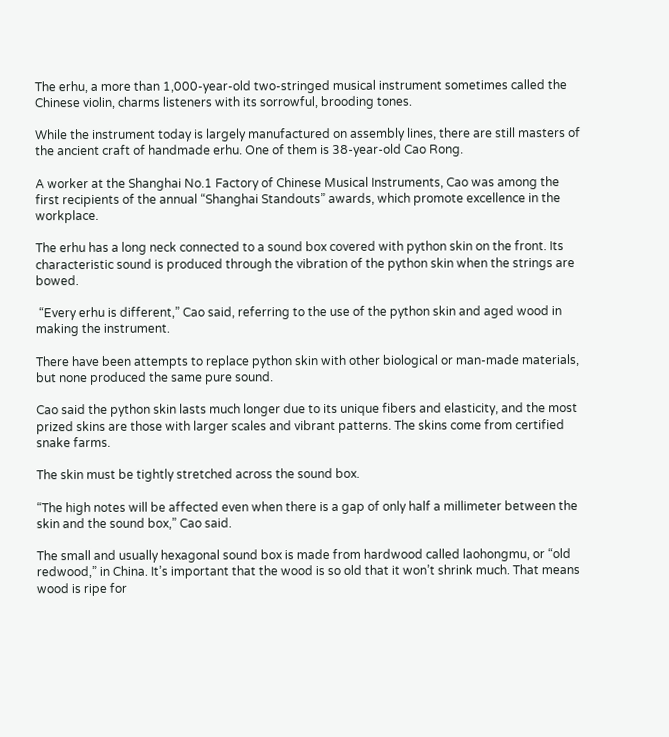The erhu, a more than 1,000-year-old two-stringed musical instrument sometimes called the Chinese violin, charms listeners with its sorrowful, brooding tones.

While the instrument today is largely manufactured on assembly lines, there are still masters of the ancient craft of handmade erhu. One of them is 38-year-old Cao Rong.

A worker at the Shanghai No.1 Factory of Chinese Musical Instruments, Cao was among the first recipients of the annual “Shanghai Standouts” awards, which promote excellence in the workplace.

The erhu has a long neck connected to a sound box covered with python skin on the front. Its characteristic sound is produced through the vibration of the python skin when the strings are bowed.

 “Every erhu is different,” Cao said, referring to the use of the python skin and aged wood in making the instrument.

There have been attempts to replace python skin with other biological or man-made materials, but none produced the same pure sound.

Cao said the python skin lasts much longer due to its unique fibers and elasticity, and the most prized skins are those with larger scales and vibrant patterns. The skins come from certified snake farms.

The skin must be tightly stretched across the sound box.

“The high notes will be affected even when there is a gap of only half a millimeter between the skin and the sound box,” Cao said.

The small and usually hexagonal sound box is made from hardwood called laohongmu, or “old redwood,” in China. It’s important that the wood is so old that it won’t shrink much. That means wood is ripe for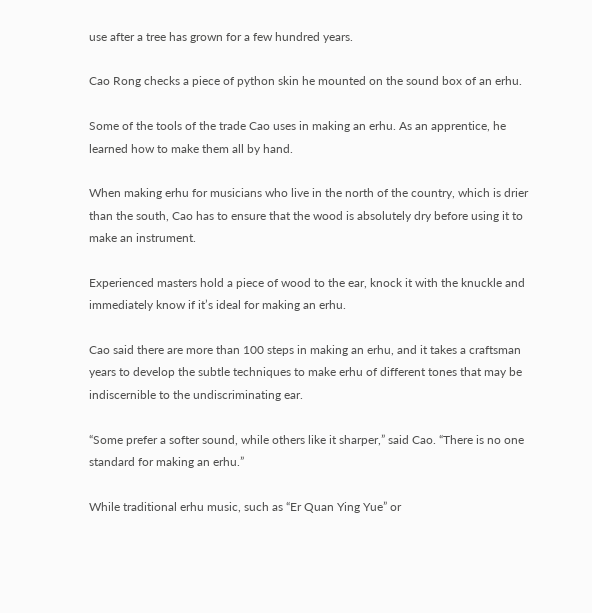use after a tree has grown for a few hundred years.

Cao Rong checks a piece of python skin he mounted on the sound box of an erhu.

Some of the tools of the trade Cao uses in making an erhu. As an apprentice, he learned how to make them all by hand.

When making erhu for musicians who live in the north of the country, which is drier than the south, Cao has to ensure that the wood is absolutely dry before using it to make an instrument.

Experienced masters hold a piece of wood to the ear, knock it with the knuckle and immediately know if it’s ideal for making an erhu.

Cao said there are more than 100 steps in making an erhu, and it takes a craftsman years to develop the subtle techniques to make erhu of different tones that may be indiscernible to the undiscriminating ear.

“Some prefer a softer sound, while others like it sharper,” said Cao. “There is no one standard for making an erhu.”

While traditional erhu music, such as “Er Quan Ying Yue” or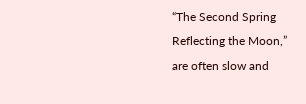“The Second Spring Reflecting the Moon,” are often slow and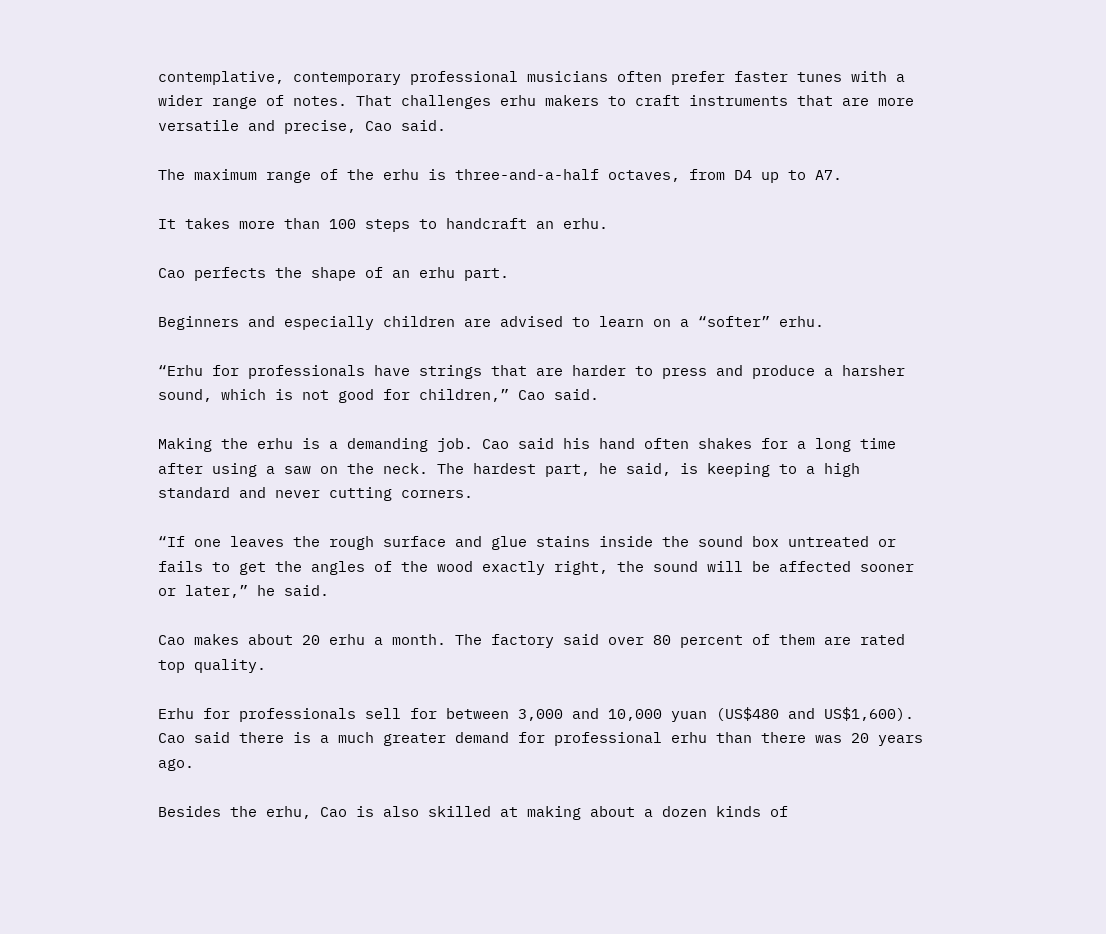contemplative, contemporary professional musicians often prefer faster tunes with a wider range of notes. That challenges erhu makers to craft instruments that are more versatile and precise, Cao said.

The maximum range of the erhu is three-and-a-half octaves, from D4 up to A7.

It takes more than 100 steps to handcraft an erhu.

Cao perfects the shape of an erhu part.

Beginners and especially children are advised to learn on a “softer” erhu.

“Erhu for professionals have strings that are harder to press and produce a harsher sound, which is not good for children,” Cao said.

Making the erhu is a demanding job. Cao said his hand often shakes for a long time after using a saw on the neck. The hardest part, he said, is keeping to a high standard and never cutting corners.

“If one leaves the rough surface and glue stains inside the sound box untreated or fails to get the angles of the wood exactly right, the sound will be affected sooner or later,” he said.

Cao makes about 20 erhu a month. The factory said over 80 percent of them are rated top quality.

Erhu for professionals sell for between 3,000 and 10,000 yuan (US$480 and US$1,600). Cao said there is a much greater demand for professional erhu than there was 20 years ago.

Besides the erhu, Cao is also skilled at making about a dozen kinds of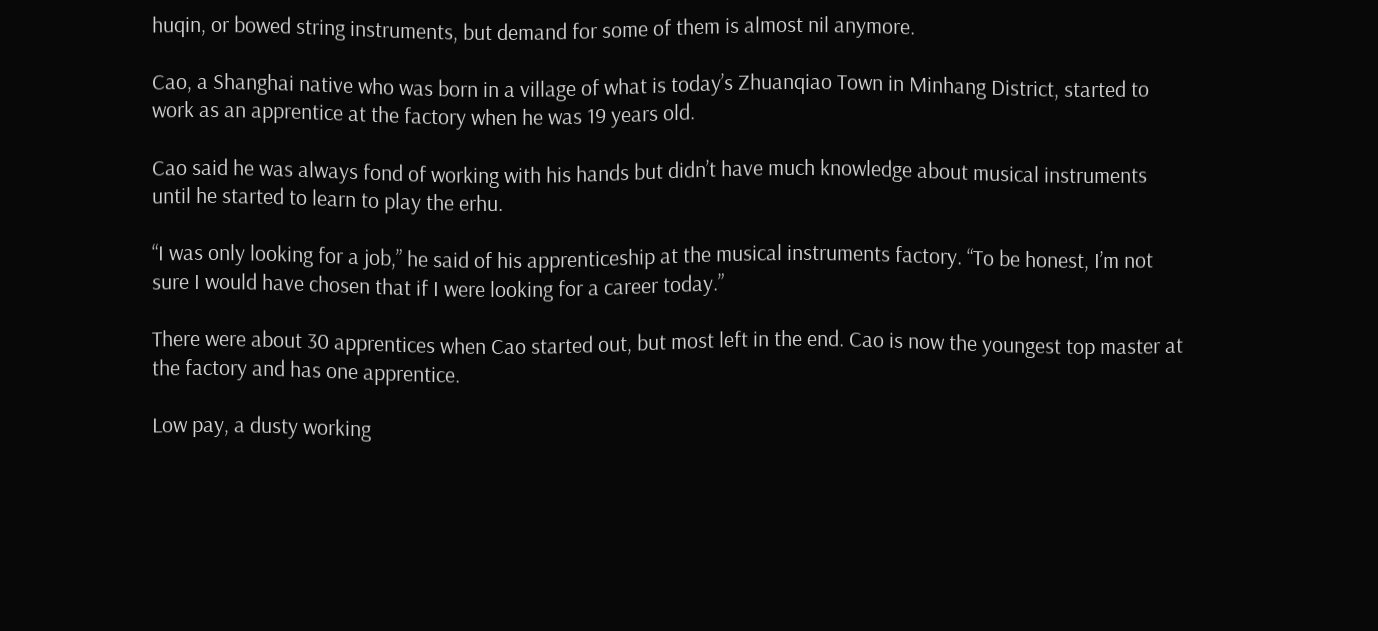huqin, or bowed string instruments, but demand for some of them is almost nil anymore.

Cao, a Shanghai native who was born in a village of what is today’s Zhuanqiao Town in Minhang District, started to work as an apprentice at the factory when he was 19 years old.

Cao said he was always fond of working with his hands but didn’t have much knowledge about musical instruments until he started to learn to play the erhu.

“I was only looking for a job,” he said of his apprenticeship at the musical instruments factory. “To be honest, I’m not sure I would have chosen that if I were looking for a career today.”

There were about 30 apprentices when Cao started out, but most left in the end. Cao is now the youngest top master at the factory and has one apprentice.

Low pay, a dusty working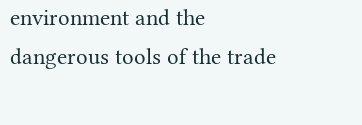environment and the dangerous tools of the trade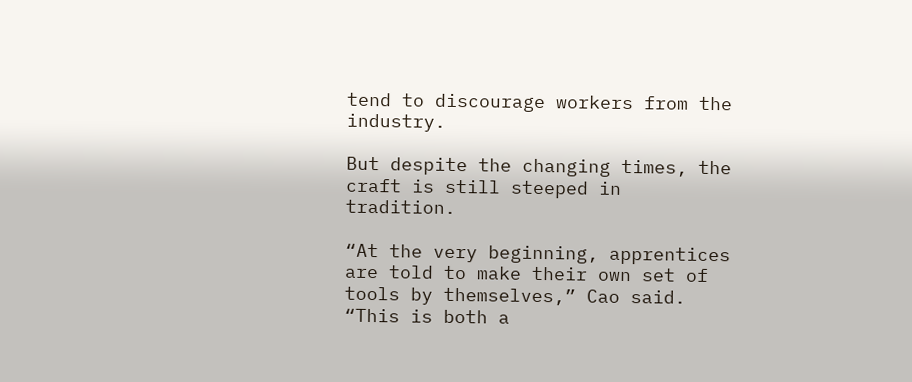tend to discourage workers from the industry.

But despite the changing times, the craft is still steeped in tradition.

“At the very beginning, apprentices are told to make their own set of tools by themselves,” Cao said. “This is both a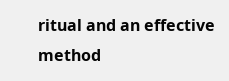ritual and an effective method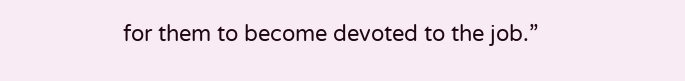for them to become devoted to the job.”